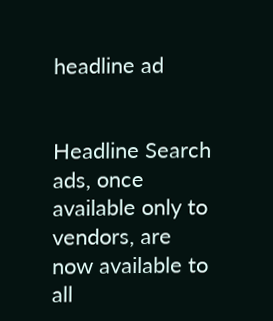headline ad


Headline Search ads, once available only to vendors, are now available to all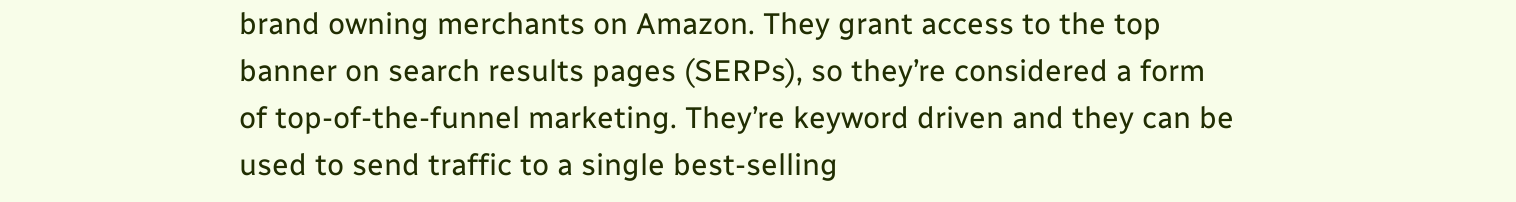brand owning merchants on Amazon. They grant access to the top banner on search results pages (SERPs), so they’re considered a form of top-of-the-funnel marketing. They’re keyword driven and they can be used to send traffic to a single best-selling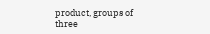product, groups of three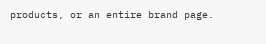products, or an entire brand page.